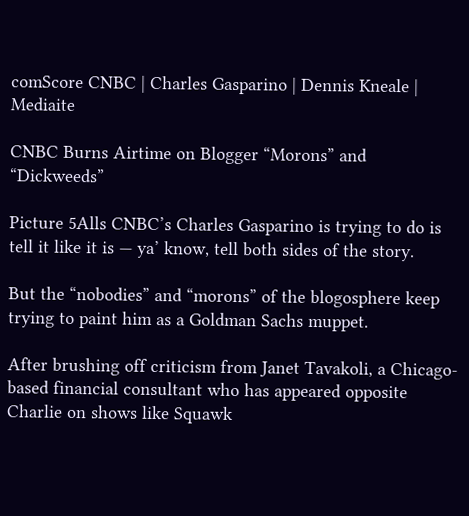comScore CNBC | Charles Gasparino | Dennis Kneale | Mediaite

CNBC Burns Airtime on Blogger “Morons” and “Dickweeds”

Picture 5Alls CNBC’s Charles Gasparino is trying to do is tell it like it is — ya’ know, tell both sides of the story.

But the “nobodies” and “morons” of the blogosphere keep trying to paint him as a Goldman Sachs muppet.

After brushing off criticism from Janet Tavakoli, a Chicago-based financial consultant who has appeared opposite Charlie on shows like Squawk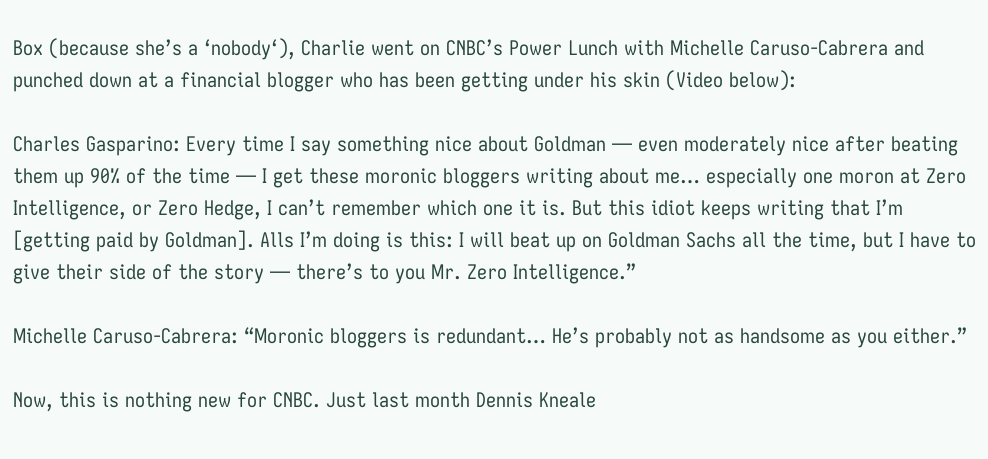Box (because she’s a ‘nobody‘), Charlie went on CNBC’s Power Lunch with Michelle Caruso-Cabrera and punched down at a financial blogger who has been getting under his skin (Video below):

Charles Gasparino: Every time I say something nice about Goldman — even moderately nice after beating them up 90% of the time — I get these moronic bloggers writing about me… especially one moron at Zero Intelligence, or Zero Hedge, I can’t remember which one it is. But this idiot keeps writing that I’m [getting paid by Goldman]. Alls I’m doing is this: I will beat up on Goldman Sachs all the time, but I have to give their side of the story — there’s to you Mr. Zero Intelligence.”

Michelle Caruso-Cabrera: “Moronic bloggers is redundant… He’s probably not as handsome as you either.”

Now, this is nothing new for CNBC. Just last month Dennis Kneale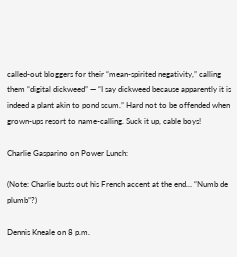called-out bloggers for their “mean-spirited negativity,” calling them “digital dickweed” — “I say dickweed because apparently it is indeed a plant akin to pond scum.” Hard not to be offended when grown-ups resort to name-calling. Suck it up, cable boys!

Charlie Gasparino on Power Lunch:

(Note: Charlie busts out his French accent at the end… “Numb de plumb”?)

Dennis Kneale on 8 p.m.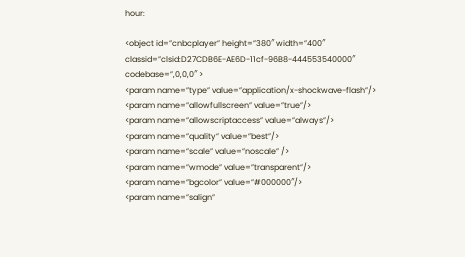hour:

<object id=”cnbcplayer” height=”380″ width=”400″ classid=”clsid:D27CDB6E-AE6D-11cf-96B8-444553540000″ codebase=”,0,0,0″ >
<param name=”type” value=”application/x-shockwave-flash”/>
<param name=”allowfullscreen” value=”true”/>
<param name=”allowscriptaccess” value=”always”/>
<param name=”quality” value=”best”/>
<param name=”scale” value=”noscale” />
<param name=”wmode” value=”transparent”/>
<param name=”bgcolor” value=”#000000″/>
<param name=”salign”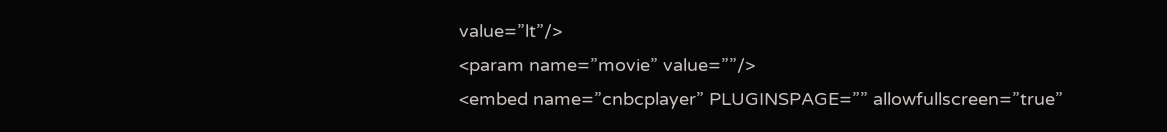value=”lt”/>
<param name=”movie” value=””/>
<embed name=”cnbcplayer” PLUGINSPAGE=”” allowfullscreen=”true”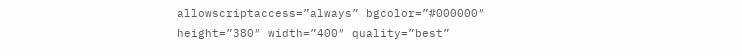allowscriptaccess=”always” bgcolor=”#000000″ height=”380″ width=”400″ quality=”best”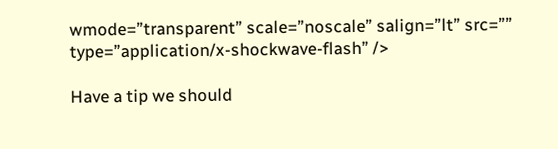wmode=”transparent” scale=”noscale” salign=”lt” src=”” type=”application/x-shockwave-flash” />

Have a tip we should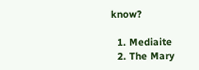know?

  1. Mediaite
  2. The Mary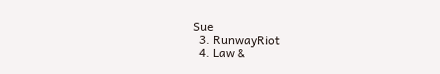Sue
  3. RunwayRiot
  4. Law &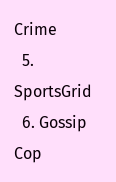Crime
  5. SportsGrid
  6. Gossip Cop